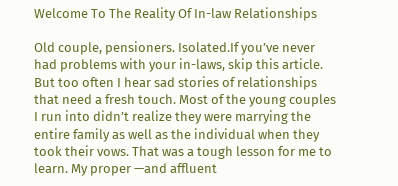Welcome To The Reality Of In-law Relationships

Old couple, pensioners. Isolated.If you’ve never had problems with your in-laws, skip this article. But too often I hear sad stories of relationships that need a fresh touch. Most of the young couples I run into didn’t realize they were marrying the entire family as well as the individual when they took their vows. That was a tough lesson for me to learn. My proper —and affluent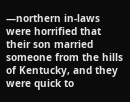—northern in-laws were horrified that their son married someone from the hills of Kentucky, and they were quick to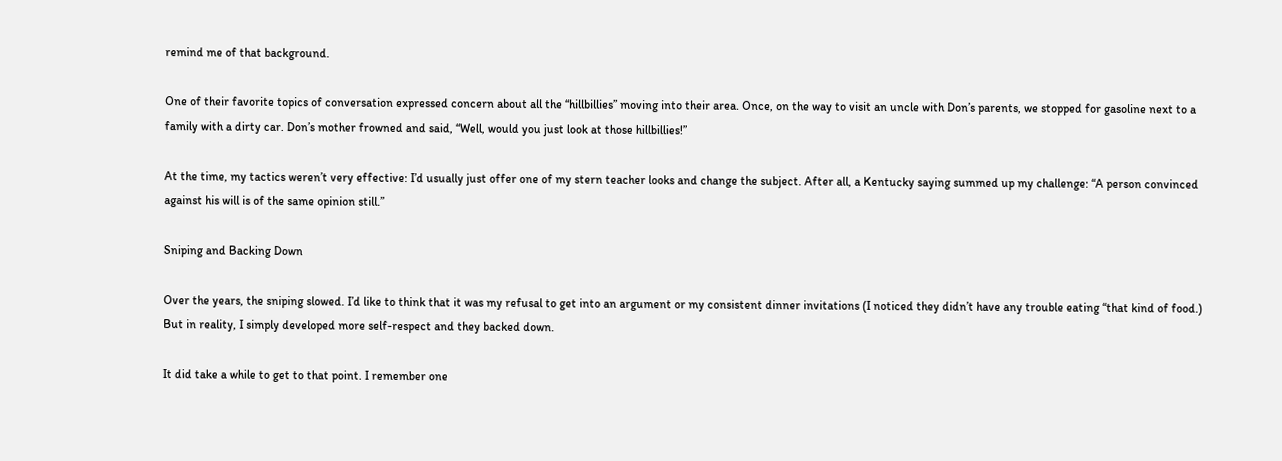remind me of that background.

One of their favorite topics of conversation expressed concern about all the “hillbillies” moving into their area. Once, on the way to visit an uncle with Don’s parents, we stopped for gasoline next to a family with a dirty car. Don’s mother frowned and said, “Well, would you just look at those hillbillies!”

At the time, my tactics weren’t very effective: I’d usually just offer one of my stern teacher looks and change the subject. After all, a Kentucky saying summed up my challenge: “A person convinced against his will is of the same opinion still.”

Sniping and Backing Down

Over the years, the sniping slowed. I’d like to think that it was my refusal to get into an argument or my consistent dinner invitations (I noticed they didn’t have any trouble eating “that kind of food.) But in reality, I simply developed more self-respect and they backed down.

It did take a while to get to that point. I remember one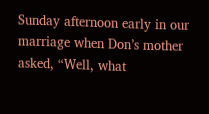Sunday afternoon early in our marriage when Don’s mother asked, “Well, what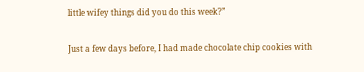little wifey things did you do this week?”

Just a few days before, I had made chocolate chip cookies with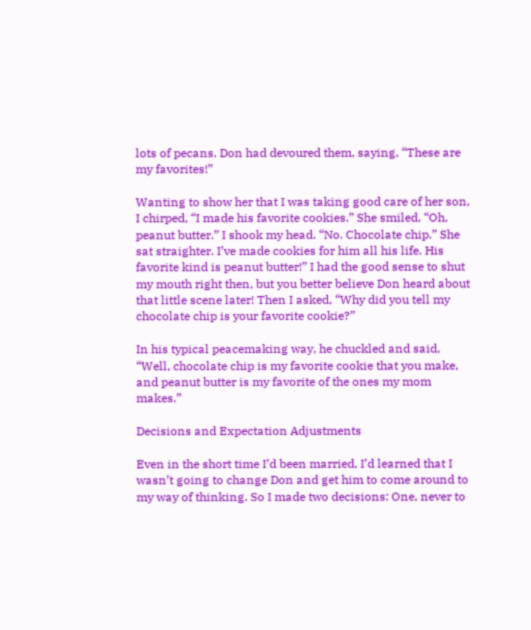lots of pecans. Don had devoured them, saying, “These are my favorites!”

Wanting to show her that I was taking good care of her son, I chirped, “I made his favorite cookies.” She smiled, “Oh, peanut butter.” I shook my head. “No. Chocolate chip.” She sat straighter. I’ve made cookies for him all his life. His favorite kind is peanut butter!” I had the good sense to shut my mouth right then, but you better believe Don heard about that little scene later! Then I asked, “Why did you tell my chocolate chip is your favorite cookie?”

In his typical peacemaking way, he chuckled and said, “Well, chocolate chip is my favorite cookie that you make, and peanut butter is my favorite of the ones my mom makes.”

Decisions and Expectation Adjustments

Even in the short time I’d been married, I’d learned that I wasn’t going to change Don and get him to come around to my way of thinking. So I made two decisions: One, never to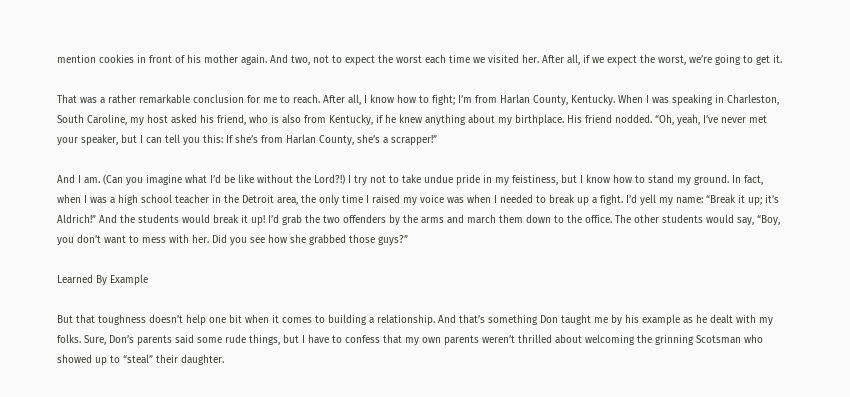mention cookies in front of his mother again. And two, not to expect the worst each time we visited her. After all, if we expect the worst, we’re going to get it.

That was a rather remarkable conclusion for me to reach. After all, I know how to fight; I’m from Harlan County, Kentucky. When I was speaking in Charleston, South Caroline, my host asked his friend, who is also from Kentucky, if he knew anything about my birthplace. His friend nodded. “Oh, yeah, I’ve never met your speaker, but I can tell you this: If she’s from Harlan County, she’s a scrapper!”

And I am. (Can you imagine what I’d be like without the Lord?!) I try not to take undue pride in my feistiness, but I know how to stand my ground. In fact, when I was a high school teacher in the Detroit area, the only time I raised my voice was when I needed to break up a fight. I’d yell my name: “Break it up; it’s Aldrich!” And the students would break it up! I’d grab the two offenders by the arms and march them down to the office. The other students would say, “Boy, you don’t want to mess with her. Did you see how she grabbed those guys?”

Learned By Example

But that toughness doesn’t help one bit when it comes to building a relationship. And that’s something Don taught me by his example as he dealt with my folks. Sure, Don’s parents said some rude things, but I have to confess that my own parents weren’t thrilled about welcoming the grinning Scotsman who showed up to “steal” their daughter.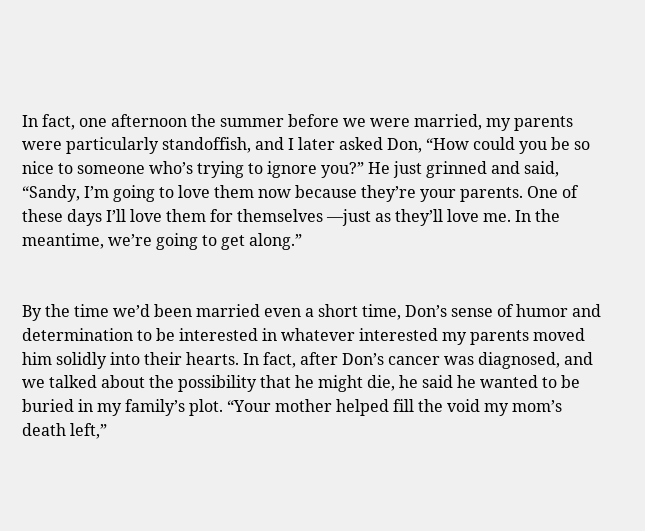In fact, one afternoon the summer before we were married, my parents were particularly standoffish, and I later asked Don, “How could you be so nice to someone who’s trying to ignore you?” He just grinned and said, “Sandy, I’m going to love them now because they’re your parents. One of these days I’ll love them for themselves —just as they’ll love me. In the meantime, we’re going to get along.”


By the time we’d been married even a short time, Don’s sense of humor and determination to be interested in whatever interested my parents moved him solidly into their hearts. In fact, after Don’s cancer was diagnosed, and we talked about the possibility that he might die, he said he wanted to be buried in my family’s plot. “Your mother helped fill the void my mom’s death left,”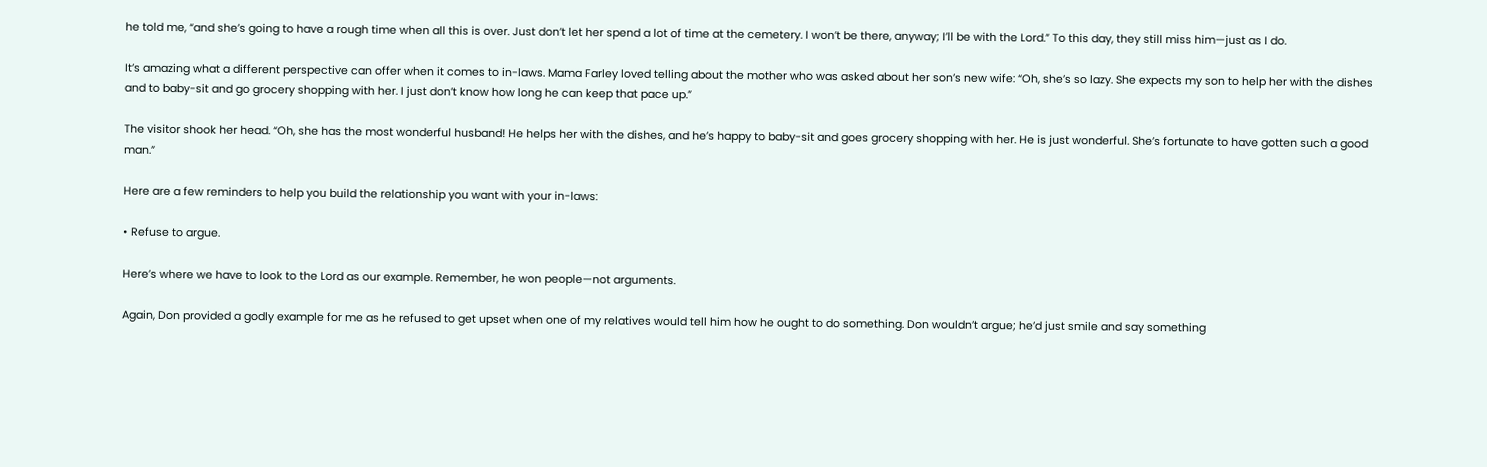he told me, “and she’s going to have a rough time when all this is over. Just don’t let her spend a lot of time at the cemetery. I won’t be there, anyway; I’ll be with the Lord.” To this day, they still miss him—just as I do.

It’s amazing what a different perspective can offer when it comes to in-laws. Mama Farley loved telling about the mother who was asked about her son’s new wife: “Oh, she’s so lazy. She expects my son to help her with the dishes and to baby-sit and go grocery shopping with her. I just don’t know how long he can keep that pace up.”

The visitor shook her head. “Oh, she has the most wonderful husband! He helps her with the dishes, and he’s happy to baby-sit and goes grocery shopping with her. He is just wonderful. She’s fortunate to have gotten such a good man.”

Here are a few reminders to help you build the relationship you want with your in-laws:

• Refuse to argue.

Here’s where we have to look to the Lord as our example. Remember, he won people—not arguments.

Again, Don provided a godly example for me as he refused to get upset when one of my relatives would tell him how he ought to do something. Don wouldn’t argue; he’d just smile and say something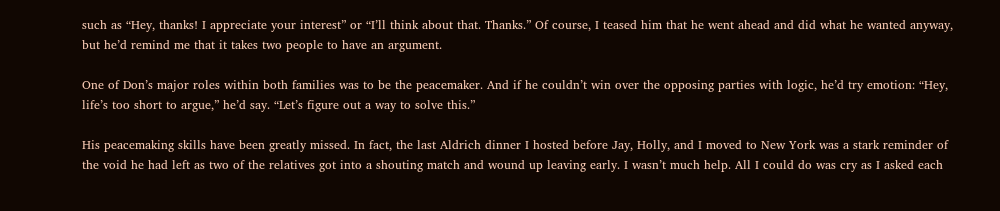such as “Hey, thanks! I appreciate your interest” or “I’ll think about that. Thanks.” Of course, I teased him that he went ahead and did what he wanted anyway, but he’d remind me that it takes two people to have an argument.

One of Don’s major roles within both families was to be the peacemaker. And if he couldn’t win over the opposing parties with logic, he’d try emotion: “Hey, life’s too short to argue,” he’d say. “Let’s figure out a way to solve this.”

His peacemaking skills have been greatly missed. In fact, the last Aldrich dinner I hosted before Jay, Holly, and I moved to New York was a stark reminder of the void he had left as two of the relatives got into a shouting match and wound up leaving early. I wasn’t much help. All I could do was cry as I asked each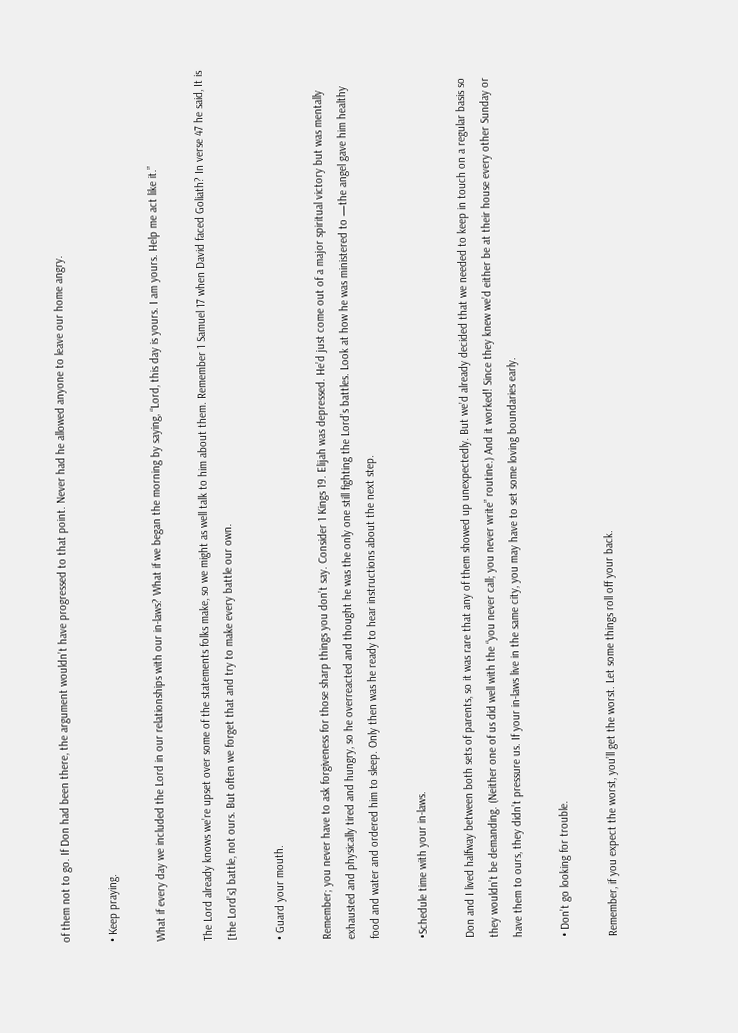of them not to go. If Don had been there, the argument wouldn’t have progressed to that point. Never had he allowed anyone to leave our home angry.

• Keep praying.

What if every day we included the Lord in our relationships with our in-laws? What if we began the morning by saying, “Lord, this day is yours. I am yours. Help me act like it.”

The Lord already knows we’re upset over some of the statements folks make, so we might as well talk to him about them. Remember 1 Samuel 17 when David faced Goliath? In verse 47 he said, It is [the Lord’s] battle, not ours. But often we forget that and try to make every battle our own.

• Guard your mouth.

Remember; you never have to ask forgiveness for those sharp things you don’t say. Consider 1 Kings 19. Elijah was depressed. He’d just come out of a major spiritual victory but was mentally exhausted and physically tired and hungry, so he overreacted and thought he was the only one still fighting the Lord’s battles. Look at how he was ministered to —the angel gave him healthy food and water and ordered him to sleep. Only then was he ready to hear instructions about the next step.

•Schedule time with your in-laws.

Don and I lived halfway between both sets of parents, so it was rare that any of them showed up unexpectedly. But we’d already decided that we needed to keep in touch on a regular basis so they wouldn’t be demanding. (Neither one of us did well with the “you never call; you never write” routine.) And it worked! Since they knew we’d either be at their house every other Sunday or have them to ours, they didn’t pressure us. If your in-laws live in the same city, you may have to set some loving boundaries early.

• Don’t go looking for trouble.

Remember, if you expect the worst, you’ll get the worst. Let some things roll off your back.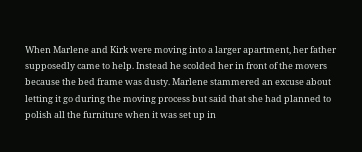When Marlene and Kirk were moving into a larger apartment, her father supposedly came to help. Instead he scolded her in front of the movers because the bed frame was dusty. Marlene stammered an excuse about letting it go during the moving process but said that she had planned to polish all the furniture when it was set up in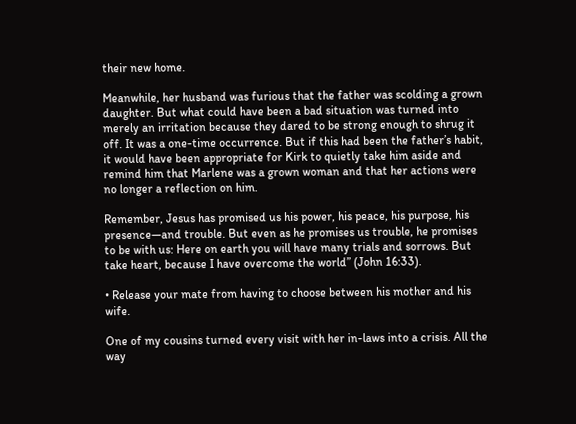their new home.

Meanwhile, her husband was furious that the father was scolding a grown daughter. But what could have been a bad situation was turned into merely an irritation because they dared to be strong enough to shrug it off. It was a one-time occurrence. But if this had been the father’s habit, it would have been appropriate for Kirk to quietly take him aside and remind him that Marlene was a grown woman and that her actions were no longer a reflection on him.

Remember, Jesus has promised us his power, his peace, his purpose, his presence—and trouble. But even as he promises us trouble, he promises to be with us: Here on earth you will have many trials and sorrows. But take heart, because I have overcome the world” (John 16:33).

• Release your mate from having to choose between his mother and his wife.

One of my cousins turned every visit with her in-laws into a crisis. All the way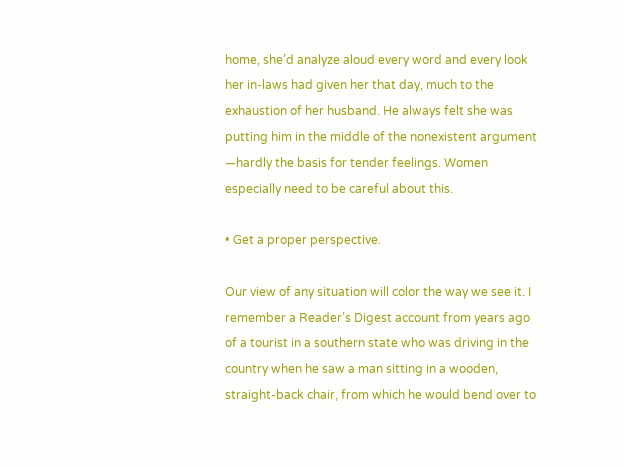home, she’d analyze aloud every word and every look her in-laws had given her that day, much to the exhaustion of her husband. He always felt she was putting him in the middle of the nonexistent argument —hardly the basis for tender feelings. Women especially need to be careful about this.

• Get a proper perspective.

Our view of any situation will color the way we see it. I remember a Reader’s Digest account from years ago of a tourist in a southern state who was driving in the country when he saw a man sitting in a wooden, straight-back chair, from which he would bend over to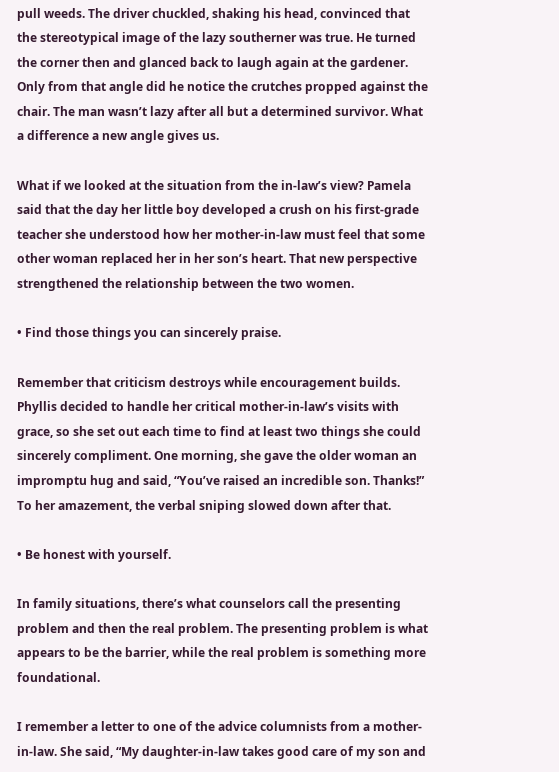pull weeds. The driver chuckled, shaking his head, convinced that the stereotypical image of the lazy southerner was true. He turned the corner then and glanced back to laugh again at the gardener. Only from that angle did he notice the crutches propped against the chair. The man wasn’t lazy after all but a determined survivor. What a difference a new angle gives us.

What if we looked at the situation from the in-law’s view? Pamela said that the day her little boy developed a crush on his first-grade teacher she understood how her mother-in-law must feel that some other woman replaced her in her son’s heart. That new perspective strengthened the relationship between the two women.

• Find those things you can sincerely praise.

Remember that criticism destroys while encouragement builds. Phyllis decided to handle her critical mother-in-law’s visits with grace, so she set out each time to find at least two things she could sincerely compliment. One morning, she gave the older woman an impromptu hug and said, “You’ve raised an incredible son. Thanks!” To her amazement, the verbal sniping slowed down after that.

• Be honest with yourself.

In family situations, there’s what counselors call the presenting problem and then the real problem. The presenting problem is what appears to be the barrier, while the real problem is something more foundational.

I remember a letter to one of the advice columnists from a mother-in-law. She said, “My daughter-in-law takes good care of my son and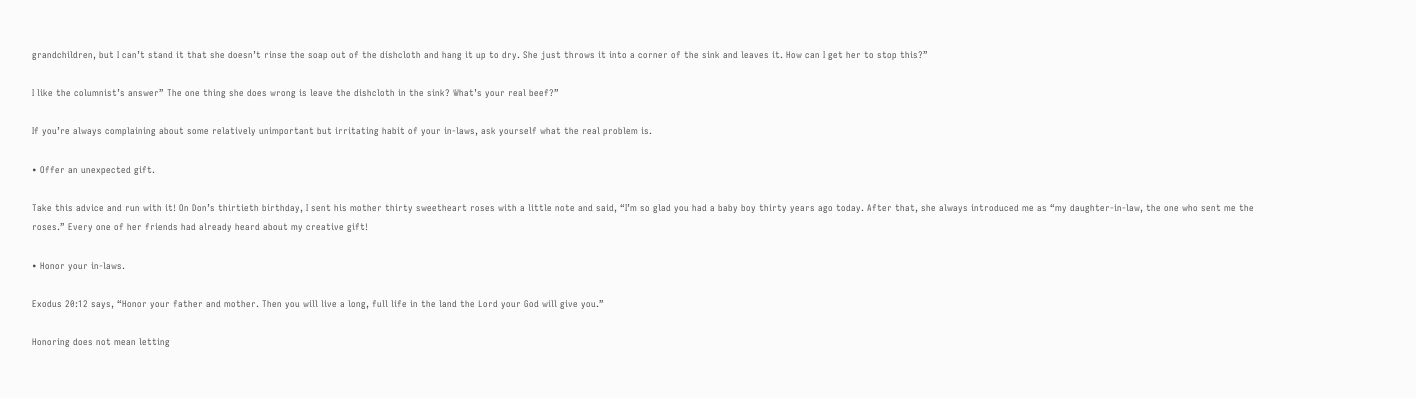grandchildren, but I can’t stand it that she doesn’t rinse the soap out of the dishcloth and hang it up to dry. She just throws it into a corner of the sink and leaves it. How can I get her to stop this?”

I like the columnist’s answer” The one thing she does wrong is leave the dishcloth in the sink? What’s your real beef?”

If you’re always complaining about some relatively unimportant but irritating habit of your in-laws, ask yourself what the real problem is.

• Offer an unexpected gift.

Take this advice and run with it! On Don’s thirtieth birthday, I sent his mother thirty sweetheart roses with a little note and said, “I’m so glad you had a baby boy thirty years ago today. After that, she always introduced me as “my daughter-in-law, the one who sent me the roses.” Every one of her friends had already heard about my creative gift!

• Honor your in-laws.

Exodus 20:12 says, “Honor your father and mother. Then you will live a long, full life in the land the Lord your God will give you.”

Honoring does not mean letting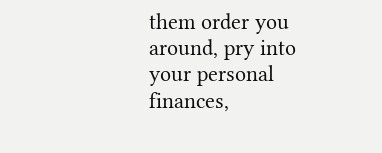them order you around, pry into your personal finances,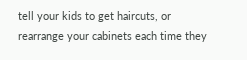tell your kids to get haircuts, or rearrange your cabinets each time they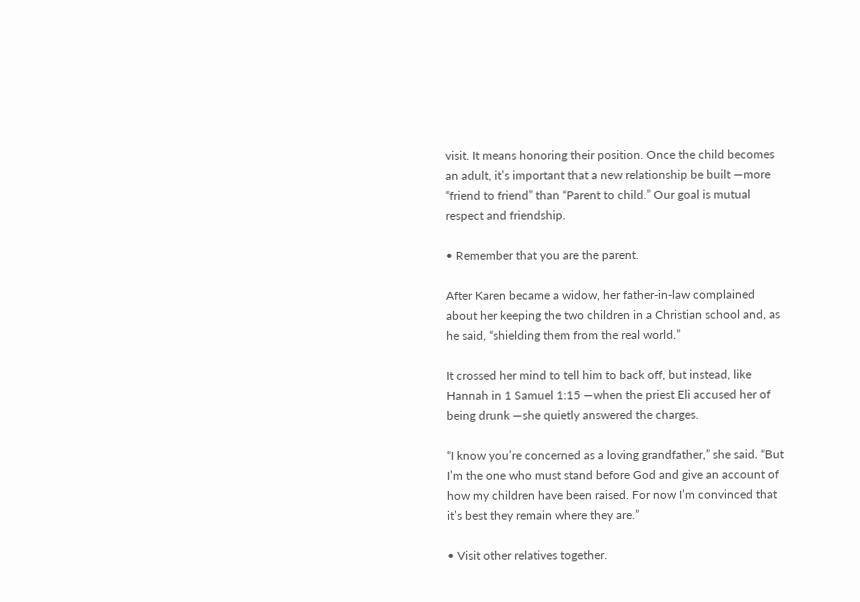visit. It means honoring their position. Once the child becomes an adult, it’s important that a new relationship be built —more “friend to friend” than “Parent to child.” Our goal is mutual respect and friendship.

• Remember that you are the parent.

After Karen became a widow, her father-in-law complained about her keeping the two children in a Christian school and, as he said, “shielding them from the real world.”

It crossed her mind to tell him to back off, but instead, like Hannah in 1 Samuel 1:15 —when the priest Eli accused her of being drunk —she quietly answered the charges.

“I know you’re concerned as a loving grandfather,” she said. “But I’m the one who must stand before God and give an account of how my children have been raised. For now I’m convinced that it’s best they remain where they are.”

• Visit other relatives together.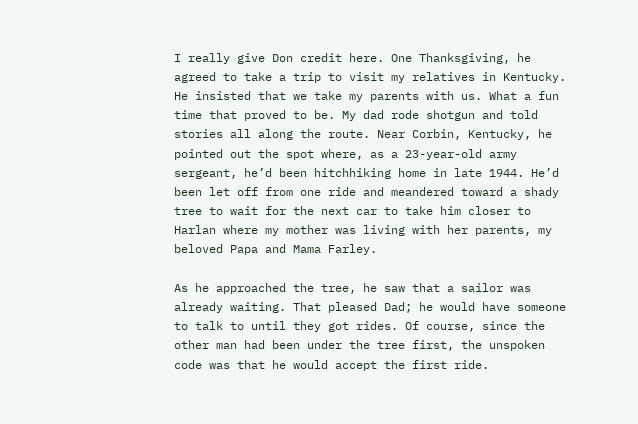I really give Don credit here. One Thanksgiving, he agreed to take a trip to visit my relatives in Kentucky. He insisted that we take my parents with us. What a fun time that proved to be. My dad rode shotgun and told stories all along the route. Near Corbin, Kentucky, he pointed out the spot where, as a 23-year-old army sergeant, he’d been hitchhiking home in late 1944. He’d been let off from one ride and meandered toward a shady tree to wait for the next car to take him closer to Harlan where my mother was living with her parents, my beloved Papa and Mama Farley.

As he approached the tree, he saw that a sailor was already waiting. That pleased Dad; he would have someone to talk to until they got rides. Of course, since the other man had been under the tree first, the unspoken code was that he would accept the first ride.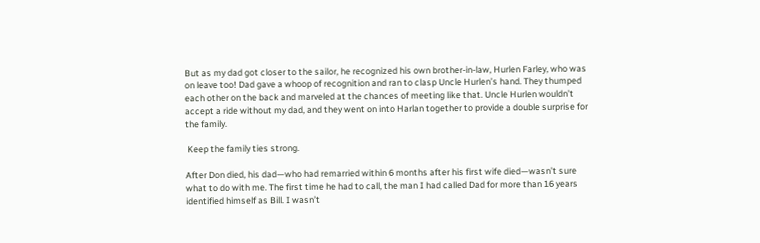But as my dad got closer to the sailor, he recognized his own brother-in-law, Hurlen Farley, who was on leave too! Dad gave a whoop of recognition and ran to clasp Uncle Hurlen’s hand. They thumped each other on the back and marveled at the chances of meeting like that. Uncle Hurlen wouldn’t accept a ride without my dad, and they went on into Harlan together to provide a double surprise for the family.

 Keep the family ties strong.

After Don died, his dad—who had remarried within 6 months after his first wife died—wasn’t sure what to do with me. The first time he had to call, the man I had called Dad for more than 16 years identified himself as Bill. I wasn’t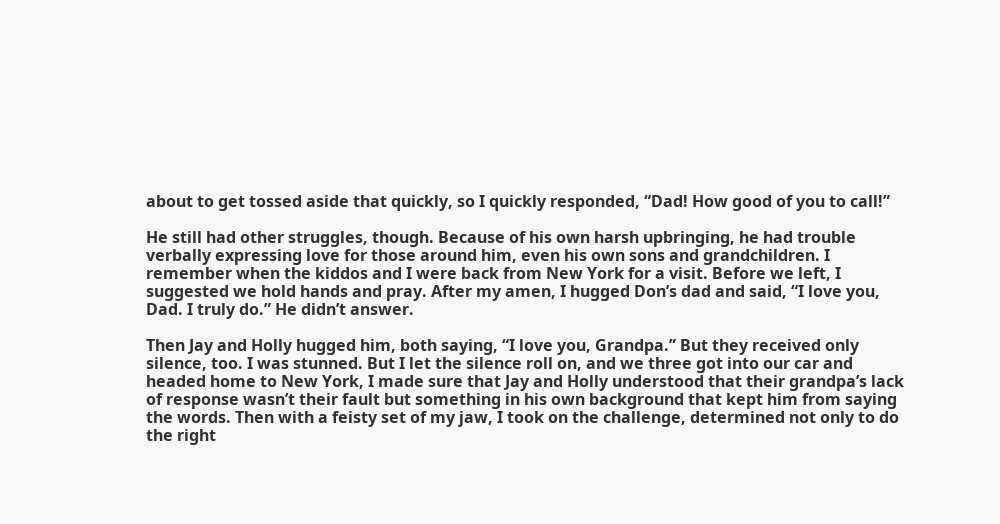about to get tossed aside that quickly, so I quickly responded, “Dad! How good of you to call!”

He still had other struggles, though. Because of his own harsh upbringing, he had trouble verbally expressing love for those around him, even his own sons and grandchildren. I remember when the kiddos and I were back from New York for a visit. Before we left, I suggested we hold hands and pray. After my amen, I hugged Don’s dad and said, “I love you, Dad. I truly do.” He didn’t answer.

Then Jay and Holly hugged him, both saying, “I love you, Grandpa.” But they received only silence, too. I was stunned. But I let the silence roll on, and we three got into our car and headed home to New York, I made sure that Jay and Holly understood that their grandpa’s lack of response wasn’t their fault but something in his own background that kept him from saying the words. Then with a feisty set of my jaw, I took on the challenge, determined not only to do the right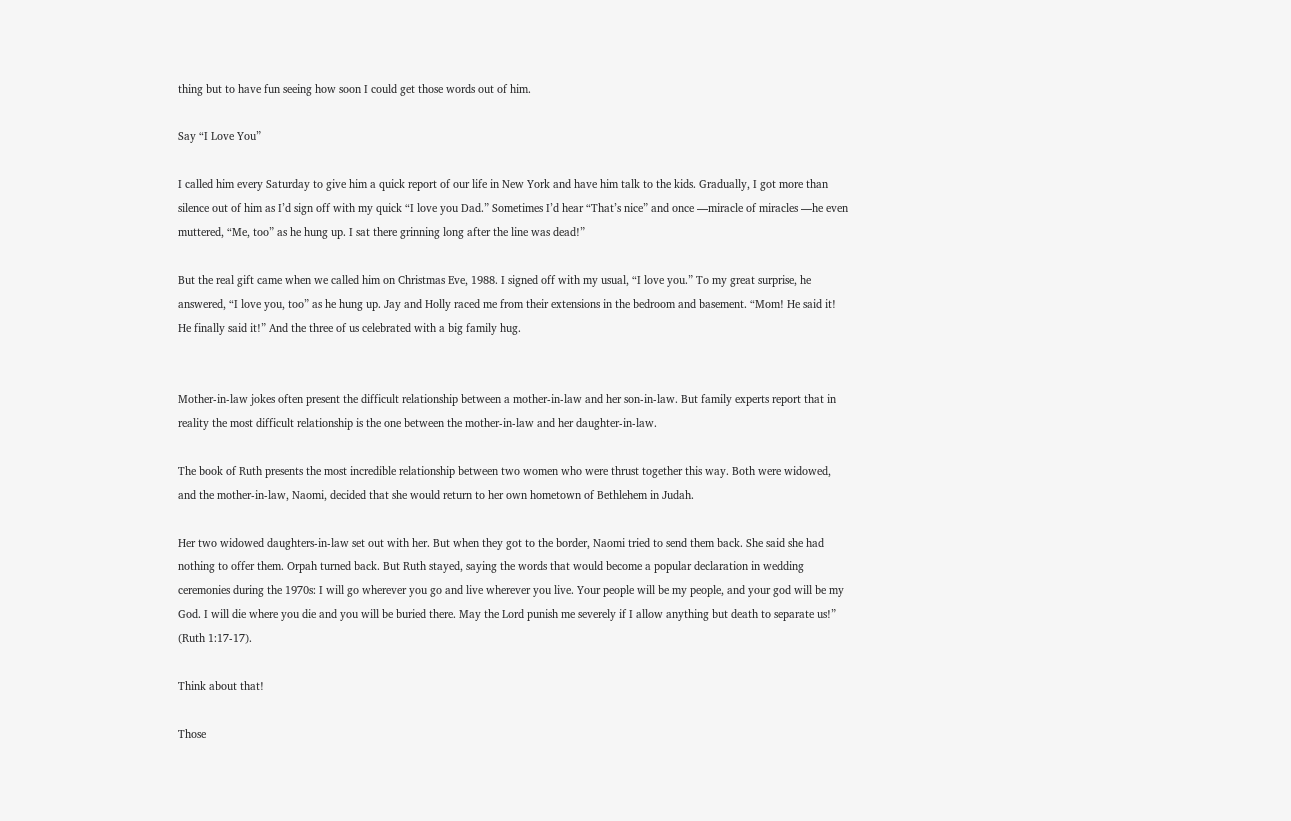thing but to have fun seeing how soon I could get those words out of him.

Say “I Love You”

I called him every Saturday to give him a quick report of our life in New York and have him talk to the kids. Gradually, I got more than silence out of him as I’d sign off with my quick “I love you Dad.” Sometimes I’d hear “That’s nice” and once —miracle of miracles —he even muttered, “Me, too” as he hung up. I sat there grinning long after the line was dead!”

But the real gift came when we called him on Christmas Eve, 1988. I signed off with my usual, “I love you.” To my great surprise, he answered, “I love you, too” as he hung up. Jay and Holly raced me from their extensions in the bedroom and basement. “Mom! He said it! He finally said it!” And the three of us celebrated with a big family hug.


Mother-in-law jokes often present the difficult relationship between a mother-in-law and her son-in-law. But family experts report that in reality the most difficult relationship is the one between the mother-in-law and her daughter-in-law.

The book of Ruth presents the most incredible relationship between two women who were thrust together this way. Both were widowed, and the mother-in-law, Naomi, decided that she would return to her own hometown of Bethlehem in Judah.

Her two widowed daughters-in-law set out with her. But when they got to the border, Naomi tried to send them back. She said she had nothing to offer them. Orpah turned back. But Ruth stayed, saying the words that would become a popular declaration in wedding ceremonies during the 1970s: I will go wherever you go and live wherever you live. Your people will be my people, and your god will be my God. I will die where you die and you will be buried there. May the Lord punish me severely if I allow anything but death to separate us!” (Ruth 1:17-17).

Think about that!

Those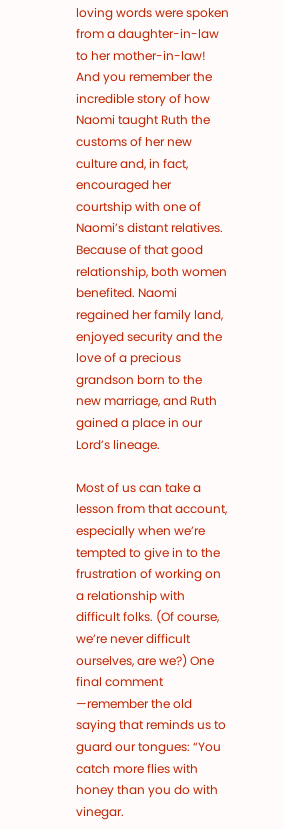loving words were spoken from a daughter-in-law to her mother-in-law! And you remember the incredible story of how Naomi taught Ruth the customs of her new culture and, in fact, encouraged her courtship with one of Naomi’s distant relatives. Because of that good relationship, both women benefited. Naomi regained her family land, enjoyed security and the love of a precious grandson born to the new marriage, and Ruth gained a place in our Lord’s lineage.

Most of us can take a lesson from that account, especially when we’re tempted to give in to the frustration of working on a relationship with difficult folks. (Of course, we’re never difficult ourselves, are we?) One final comment —remember the old saying that reminds us to guard our tongues: “You catch more flies with honey than you do with vinegar.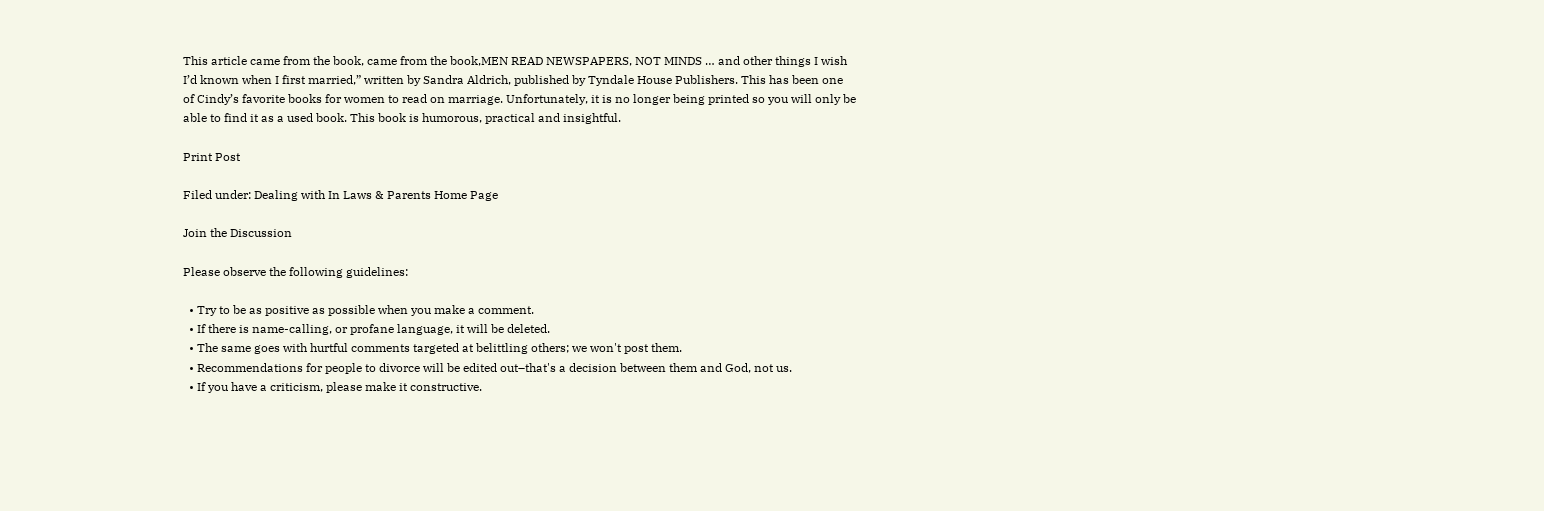This article came from the book, came from the book,MEN READ NEWSPAPERS, NOT MINDS … and other things I wish I’d known when I first married,” written by Sandra Aldrich, published by Tyndale House Publishers. This has been one of Cindy’s favorite books for women to read on marriage. Unfortunately, it is no longer being printed so you will only be able to find it as a used book. This book is humorous, practical and insightful.

Print Post

Filed under: Dealing with In Laws & Parents Home Page

Join the Discussion

Please observe the following guidelines:

  • Try to be as positive as possible when you make a comment.
  • If there is name-calling, or profane language, it will be deleted.
  • The same goes with hurtful comments targeted at belittling others; we won't post them.
  • Recommendations for people to divorce will be edited out–that's a decision between them and God, not us.
  • If you have a criticism, please make it constructive.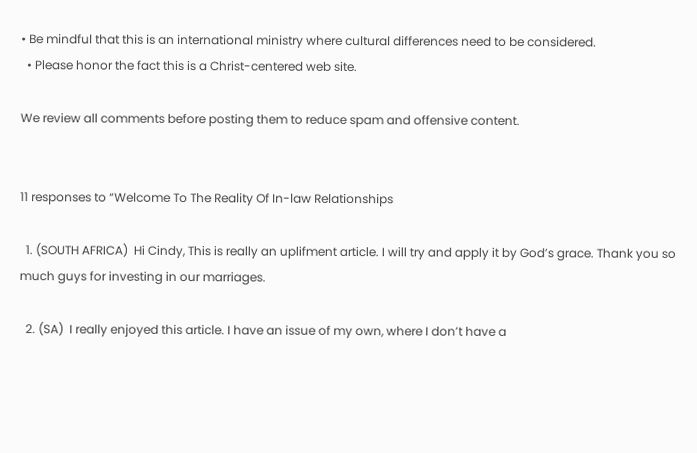• Be mindful that this is an international ministry where cultural differences need to be considered.
  • Please honor the fact this is a Christ-centered web site.

We review all comments before posting them to reduce spam and offensive content.


11 responses to “Welcome To The Reality Of In-law Relationships

  1. (SOUTH AFRICA)  Hi Cindy, This is really an uplifment article. I will try and apply it by God’s grace. Thank you so much guys for investing in our marriages.

  2. (SA)  I really enjoyed this article. I have an issue of my own, where I don’t have a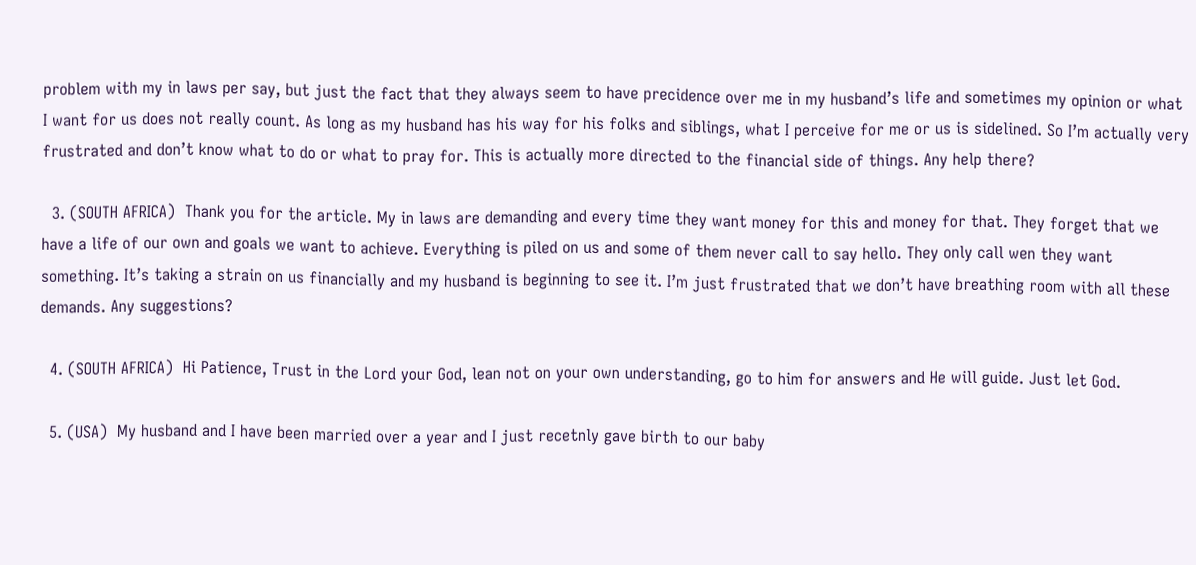problem with my in laws per say, but just the fact that they always seem to have precidence over me in my husband’s life and sometimes my opinion or what I want for us does not really count. As long as my husband has his way for his folks and siblings, what I perceive for me or us is sidelined. So I’m actually very frustrated and don’t know what to do or what to pray for. This is actually more directed to the financial side of things. Any help there?

  3. (SOUTH AFRICA)  Thank you for the article. My in laws are demanding and every time they want money for this and money for that. They forget that we have a life of our own and goals we want to achieve. Everything is piled on us and some of them never call to say hello. They only call wen they want something. It’s taking a strain on us financially and my husband is beginning to see it. I’m just frustrated that we don’t have breathing room with all these demands. Any suggestions?

  4. (SOUTH AFRICA)  Hi Patience, Trust in the Lord your God, lean not on your own understanding, go to him for answers and He will guide. Just let God.

  5. (USA)  My husband and I have been married over a year and I just recetnly gave birth to our baby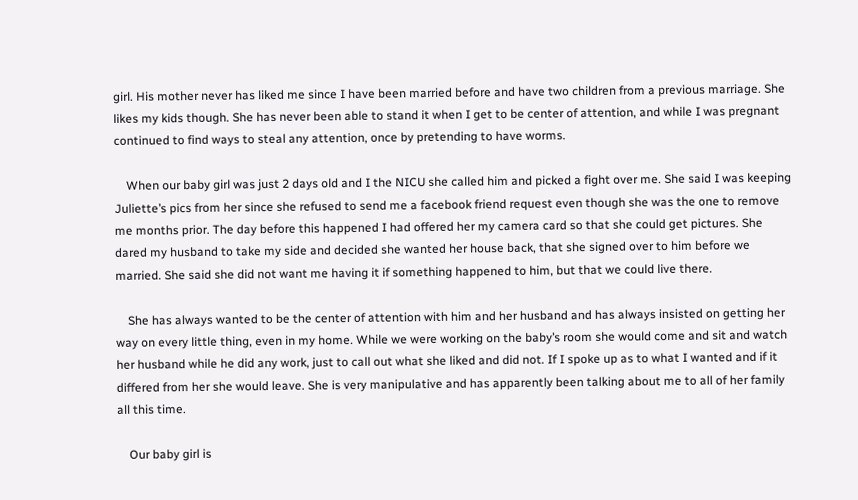girl. His mother never has liked me since I have been married before and have two children from a previous marriage. She likes my kids though. She has never been able to stand it when I get to be center of attention, and while I was pregnant continued to find ways to steal any attention, once by pretending to have worms.

    When our baby girl was just 2 days old and I the NICU she called him and picked a fight over me. She said I was keeping Juliette’s pics from her since she refused to send me a facebook friend request even though she was the one to remove me months prior. The day before this happened I had offered her my camera card so that she could get pictures. She dared my husband to take my side and decided she wanted her house back, that she signed over to him before we married. She said she did not want me having it if something happened to him, but that we could live there.

    She has always wanted to be the center of attention with him and her husband and has always insisted on getting her way on every little thing, even in my home. While we were working on the baby’s room she would come and sit and watch her husband while he did any work, just to call out what she liked and did not. If I spoke up as to what I wanted and if it differed from her she would leave. She is very manipulative and has apparently been talking about me to all of her family all this time.

    Our baby girl is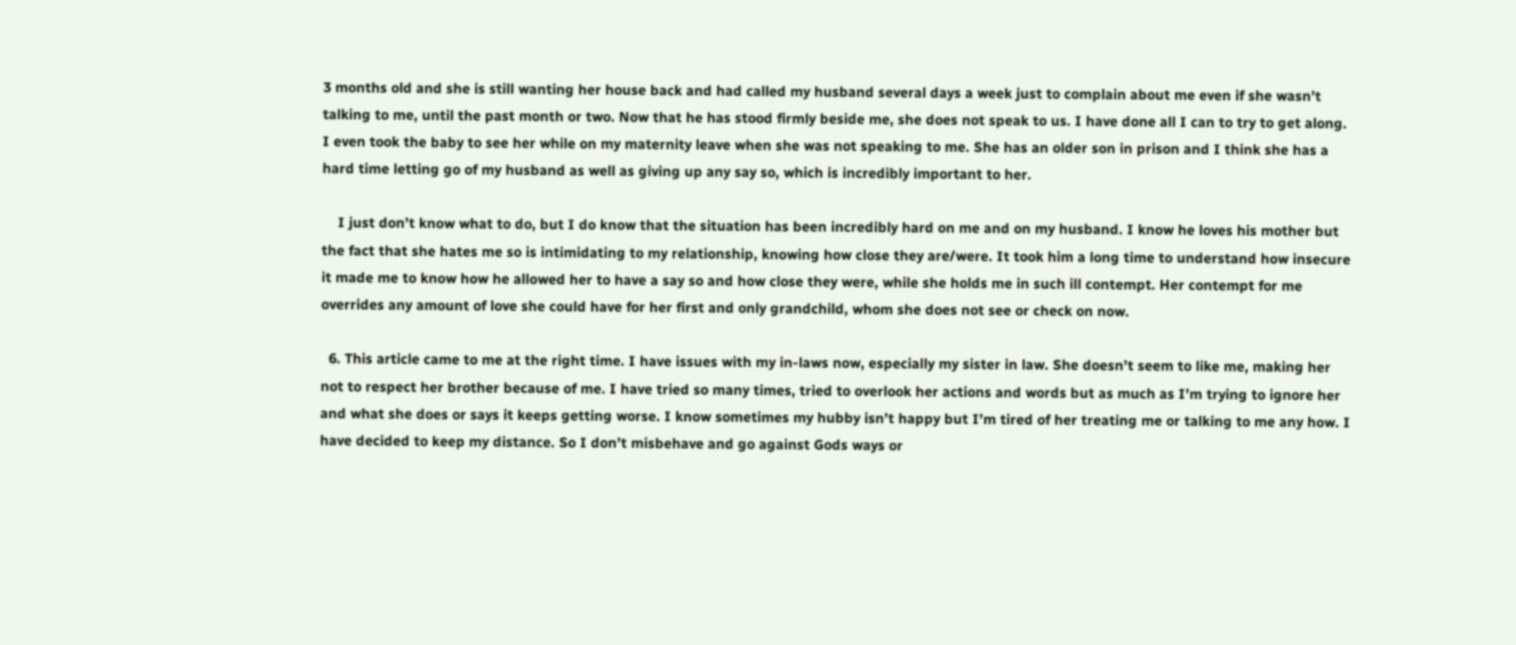3 months old and she is still wanting her house back and had called my husband several days a week just to complain about me even if she wasn’t talking to me, until the past month or two. Now that he has stood firmly beside me, she does not speak to us. I have done all I can to try to get along. I even took the baby to see her while on my maternity leave when she was not speaking to me. She has an older son in prison and I think she has a hard time letting go of my husband as well as giving up any say so, which is incredibly important to her.

    I just don’t know what to do, but I do know that the situation has been incredibly hard on me and on my husband. I know he loves his mother but the fact that she hates me so is intimidating to my relationship, knowing how close they are/were. It took him a long time to understand how insecure it made me to know how he allowed her to have a say so and how close they were, while she holds me in such ill contempt. Her contempt for me overrides any amount of love she could have for her first and only grandchild, whom she does not see or check on now.

  6. This article came to me at the right time. I have issues with my in-laws now, especially my sister in law. She doesn’t seem to like me, making her not to respect her brother because of me. I have tried so many times, tried to overlook her actions and words but as much as I’m trying to ignore her and what she does or says it keeps getting worse. I know sometimes my hubby isn’t happy but I’m tired of her treating me or talking to me any how. I have decided to keep my distance. So I don’t misbehave and go against Gods ways or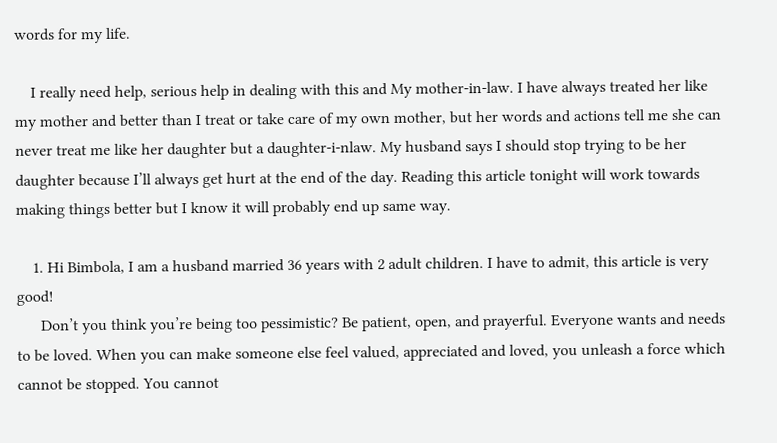words for my life.

    I really need help, serious help in dealing with this and My mother-in-law. I have always treated her like my mother and better than I treat or take care of my own mother, but her words and actions tell me she can never treat me like her daughter but a daughter-i-nlaw. My husband says I should stop trying to be her daughter because I’ll always get hurt at the end of the day. Reading this article tonight will work towards making things better but I know it will probably end up same way.

    1. Hi Bimbola, I am a husband married 36 years with 2 adult children. I have to admit, this article is very good!
      Don’t you think you’re being too pessimistic? Be patient, open, and prayerful. Everyone wants and needs to be loved. When you can make someone else feel valued, appreciated and loved, you unleash a force which cannot be stopped. You cannot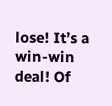lose! It’s a win-win deal! Of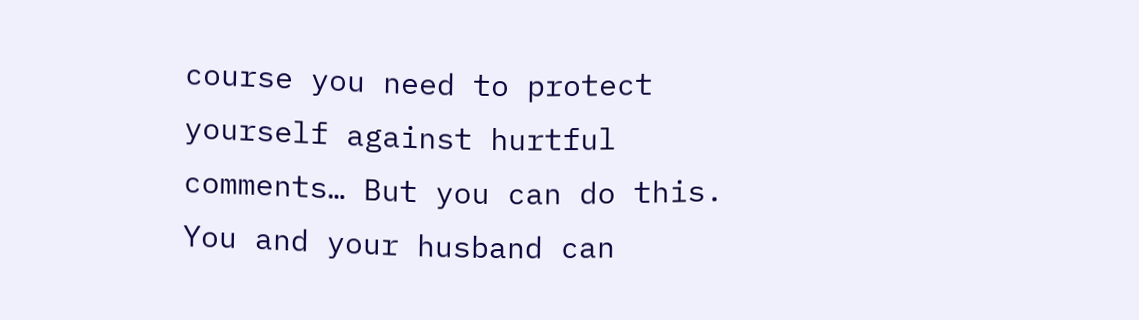course you need to protect yourself against hurtful comments… But you can do this. You and your husband can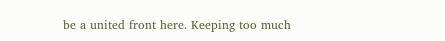be a united front here. Keeping too much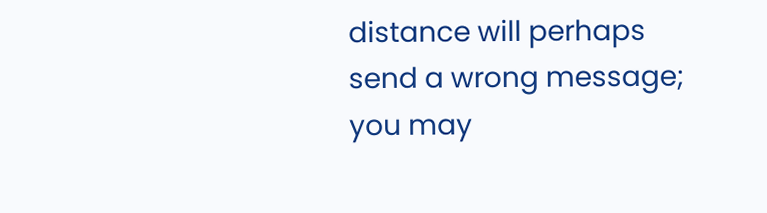distance will perhaps send a wrong message; you may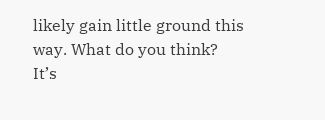likely gain little ground this way. What do you think? It’s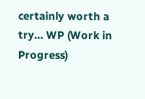certainly worth a try… WP (Work in Progress)